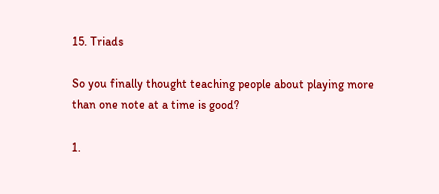15. Triads

So you finally thought teaching people about playing more than one note at a time is good?

1.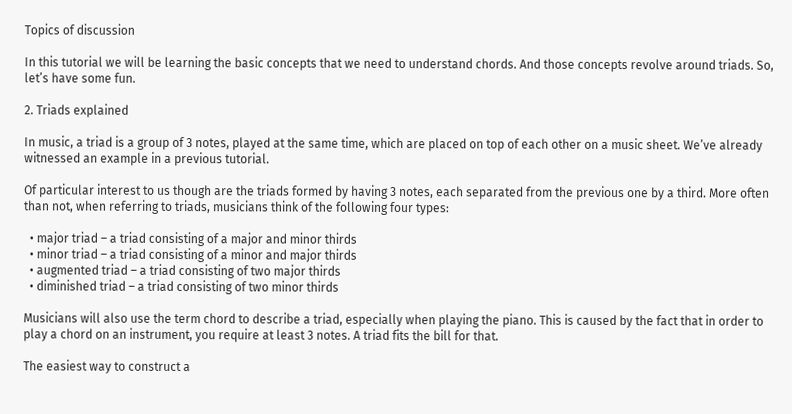Topics of discussion

In this tutorial we will be learning the basic concepts that we need to understand chords. And those concepts revolve around triads. So, let’s have some fun.

2. Triads explained

In music, a triad is a group of 3 notes, played at the same time, which are placed on top of each other on a music sheet. We’ve already witnessed an example in a previous tutorial.

Of particular interest to us though are the triads formed by having 3 notes, each separated from the previous one by a third. More often than not, when referring to triads, musicians think of the following four types:

  • major triad – a triad consisting of a major and minor thirds
  • minor triad – a triad consisting of a minor and major thirds
  • augmented triad – a triad consisting of two major thirds
  • diminished triad – a triad consisting of two minor thirds

Musicians will also use the term chord to describe a triad, especially when playing the piano. This is caused by the fact that in order to play a chord on an instrument, you require at least 3 notes. A triad fits the bill for that.

The easiest way to construct a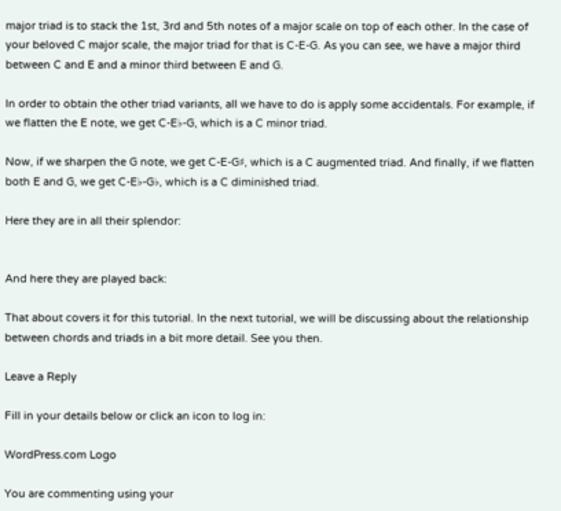major triad is to stack the 1st, 3rd and 5th notes of a major scale on top of each other. In the case of your beloved C major scale, the major triad for that is C-E-G. As you can see, we have a major third between C and E and a minor third between E and G.

In order to obtain the other triad variants, all we have to do is apply some accidentals. For example, if we flatten the E note, we get C-E♭-G, which is a C minor triad.

Now, if we sharpen the G note, we get C-E-G♯, which is a C augmented triad. And finally, if we flatten both E and G, we get C-E♭-G♭, which is a C diminished triad.

Here they are in all their splendor:


And here they are played back:

That about covers it for this tutorial. In the next tutorial, we will be discussing about the relationship between chords and triads in a bit more detail. See you then.

Leave a Reply

Fill in your details below or click an icon to log in:

WordPress.com Logo

You are commenting using your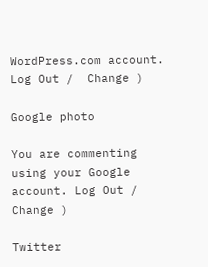WordPress.com account. Log Out /  Change )

Google photo

You are commenting using your Google account. Log Out /  Change )

Twitter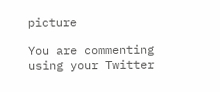picture

You are commenting using your Twitter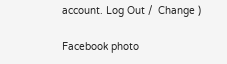account. Log Out /  Change )

Facebook photo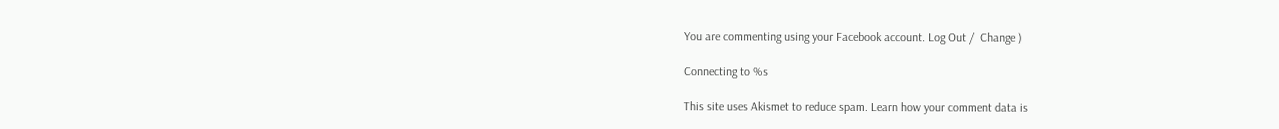You are commenting using your Facebook account. Log Out /  Change )

Connecting to %s

This site uses Akismet to reduce spam. Learn how your comment data is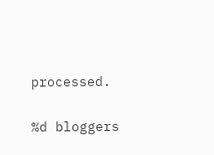processed.

%d bloggers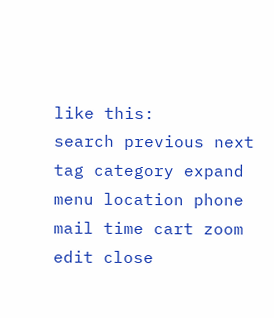like this:
search previous next tag category expand menu location phone mail time cart zoom edit close